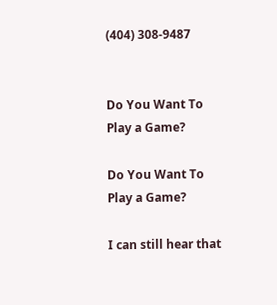(404) 308-9487


Do You Want To Play a Game?

Do You Want To Play a Game?

I can still hear that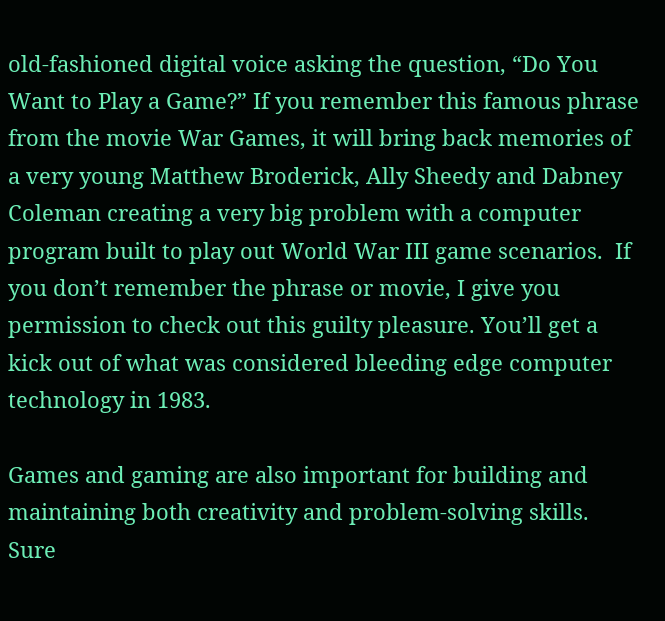old-fashioned digital voice asking the question, “Do You Want to Play a Game?” If you remember this famous phrase from the movie War Games, it will bring back memories of a very young Matthew Broderick, Ally Sheedy and Dabney Coleman creating a very big problem with a computer program built to play out World War III game scenarios.  If you don’t remember the phrase or movie, I give you permission to check out this guilty pleasure. You’ll get a kick out of what was considered bleeding edge computer technology in 1983.

Games and gaming are also important for building and maintaining both creativity and problem-solving skills. Sure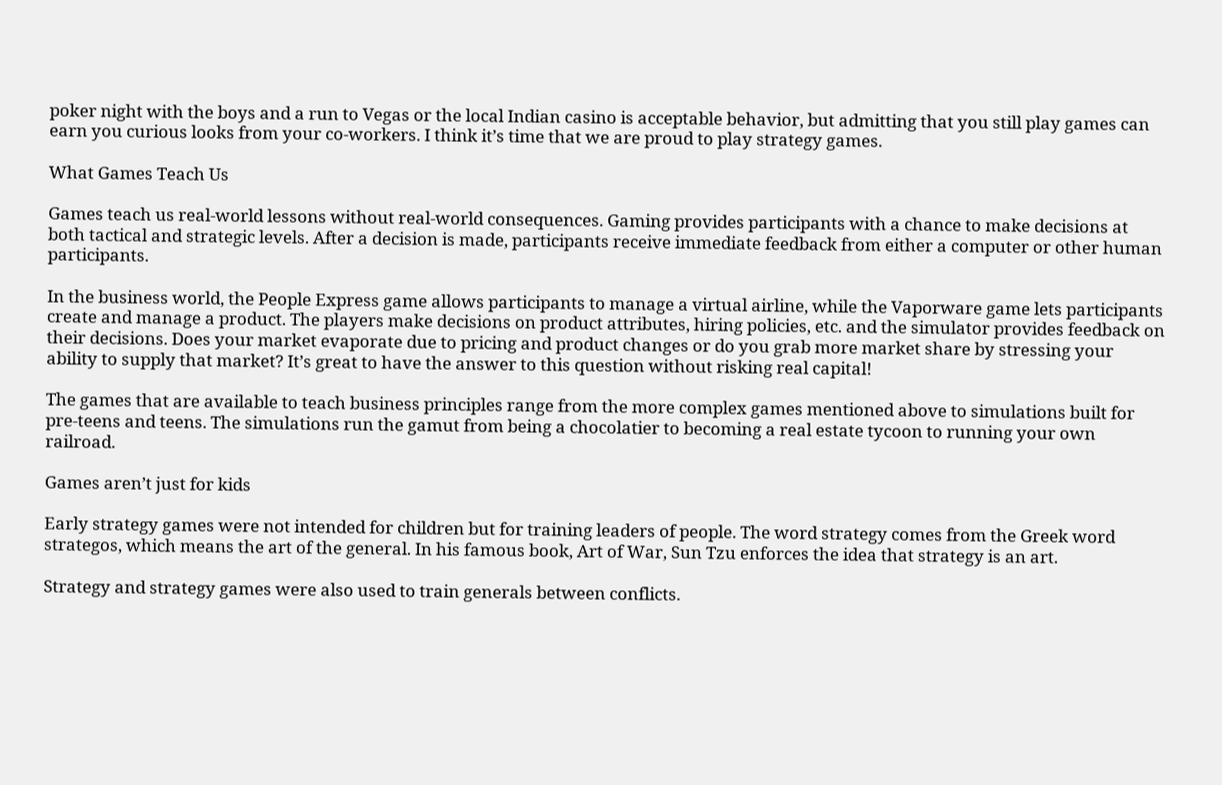poker night with the boys and a run to Vegas or the local Indian casino is acceptable behavior, but admitting that you still play games can earn you curious looks from your co-workers. I think it’s time that we are proud to play strategy games.

What Games Teach Us

Games teach us real-world lessons without real-world consequences. Gaming provides participants with a chance to make decisions at both tactical and strategic levels. After a decision is made, participants receive immediate feedback from either a computer or other human participants.

In the business world, the People Express game allows participants to manage a virtual airline, while the Vaporware game lets participants create and manage a product. The players make decisions on product attributes, hiring policies, etc. and the simulator provides feedback on their decisions. Does your market evaporate due to pricing and product changes or do you grab more market share by stressing your ability to supply that market? It’s great to have the answer to this question without risking real capital!

The games that are available to teach business principles range from the more complex games mentioned above to simulations built for pre-teens and teens. The simulations run the gamut from being a chocolatier to becoming a real estate tycoon to running your own railroad.

Games aren’t just for kids

Early strategy games were not intended for children but for training leaders of people. The word strategy comes from the Greek word strategos, which means the art of the general. In his famous book, Art of War, Sun Tzu enforces the idea that strategy is an art.

Strategy and strategy games were also used to train generals between conflicts.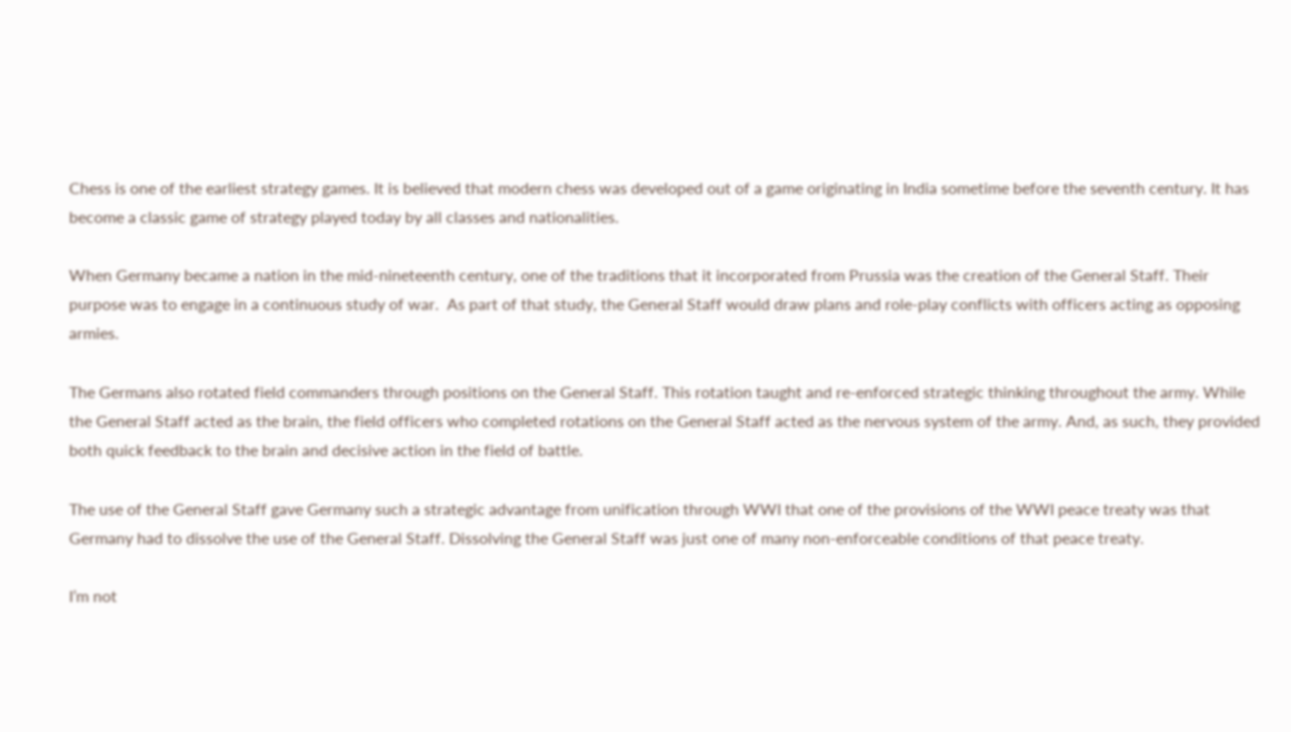Chess is one of the earliest strategy games. It is believed that modern chess was developed out of a game originating in India sometime before the seventh century. It has become a classic game of strategy played today by all classes and nationalities.

When Germany became a nation in the mid-nineteenth century, one of the traditions that it incorporated from Prussia was the creation of the General Staff. Their purpose was to engage in a continuous study of war.  As part of that study, the General Staff would draw plans and role-play conflicts with officers acting as opposing armies.

The Germans also rotated field commanders through positions on the General Staff. This rotation taught and re-enforced strategic thinking throughout the army. While the General Staff acted as the brain, the field officers who completed rotations on the General Staff acted as the nervous system of the army. And, as such, they provided both quick feedback to the brain and decisive action in the field of battle.

The use of the General Staff gave Germany such a strategic advantage from unification through WWI that one of the provisions of the WWI peace treaty was that Germany had to dissolve the use of the General Staff. Dissolving the General Staff was just one of many non-enforceable conditions of that peace treaty.

I’m not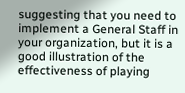suggesting that you need to implement a General Staff in your organization, but it is a good illustration of the effectiveness of playing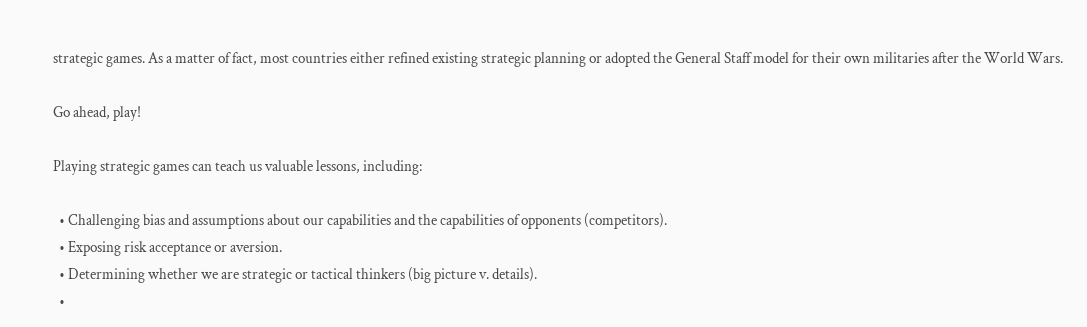strategic games. As a matter of fact, most countries either refined existing strategic planning or adopted the General Staff model for their own militaries after the World Wars.

Go ahead, play!

Playing strategic games can teach us valuable lessons, including:

  • Challenging bias and assumptions about our capabilities and the capabilities of opponents (competitors).
  • Exposing risk acceptance or aversion.
  • Determining whether we are strategic or tactical thinkers (big picture v. details).
  •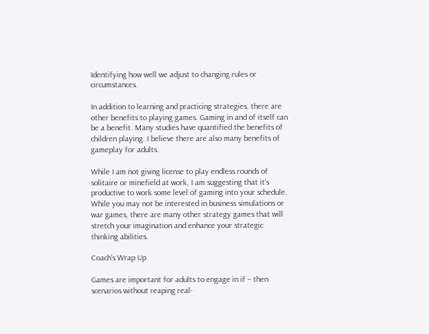Identifying how well we adjust to changing rules or circumstances.

In addition to learning and practicing strategies, there are other benefits to playing games. Gaming in and of itself can be a benefit. Many studies have quantified the benefits of children playing. I believe there are also many benefits of gameplay for adults.

While I am not giving license to play endless rounds of solitaire or minefield at work, I am suggesting that it’s productive to work some level of gaming into your schedule. While you may not be interested in business simulations or war games, there are many other strategy games that will stretch your imagination and enhance your strategic thinking abilities.

Coach’s Wrap Up

Games are important for adults to engage in if – then scenarios without reaping real-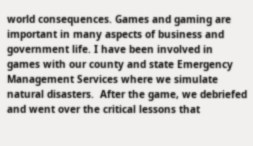world consequences. Games and gaming are important in many aspects of business and government life. I have been involved in games with our county and state Emergency Management Services where we simulate natural disasters.  After the game, we debriefed and went over the critical lessons that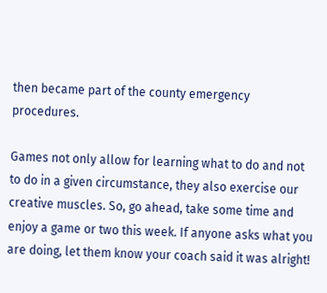then became part of the county emergency procedures.

Games not only allow for learning what to do and not to do in a given circumstance, they also exercise our creative muscles. So, go ahead, take some time and enjoy a game or two this week. If anyone asks what you are doing, let them know your coach said it was alright!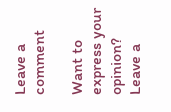Leave a comment

Want to express your opinion?
Leave a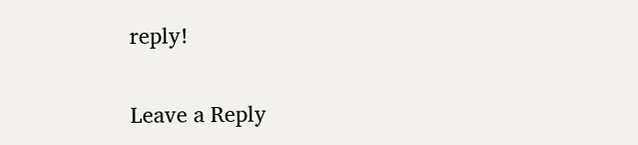reply!

Leave a Reply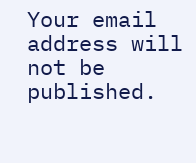Your email address will not be published.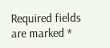Required fields are marked *